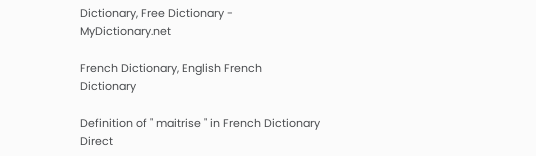Dictionary, Free Dictionary - MyDictionary.net

French Dictionary, English French Dictionary

Definition of " maitrise " in French Dictionary
Direct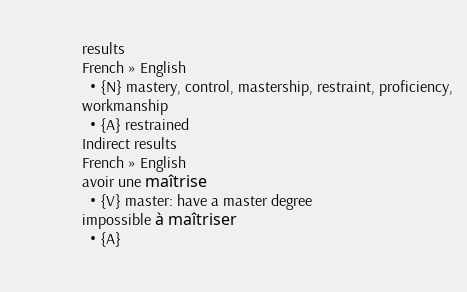results
French » English
  • {N} mastery, control, mastership, restraint, proficiency, workmanship
  • {A} restrained
Indirect results
French » English
avoir une maîtrise
  • {V} master: have a master degree
impossible à maîtriser
  • {A}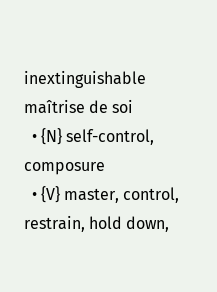inextinguishable
maîtrise de soi
  • {N} self-control, composure
  • {V} master, control, restrain, hold down,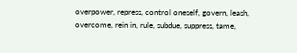overpower, repress, control oneself, govern, leash, overcome, rein in, rule, subdue, suppress, tame,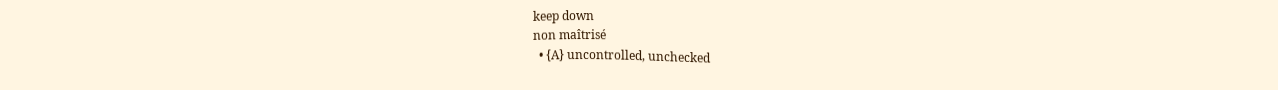keep down
non maîtrisé
  • {A} uncontrolled, unchecked